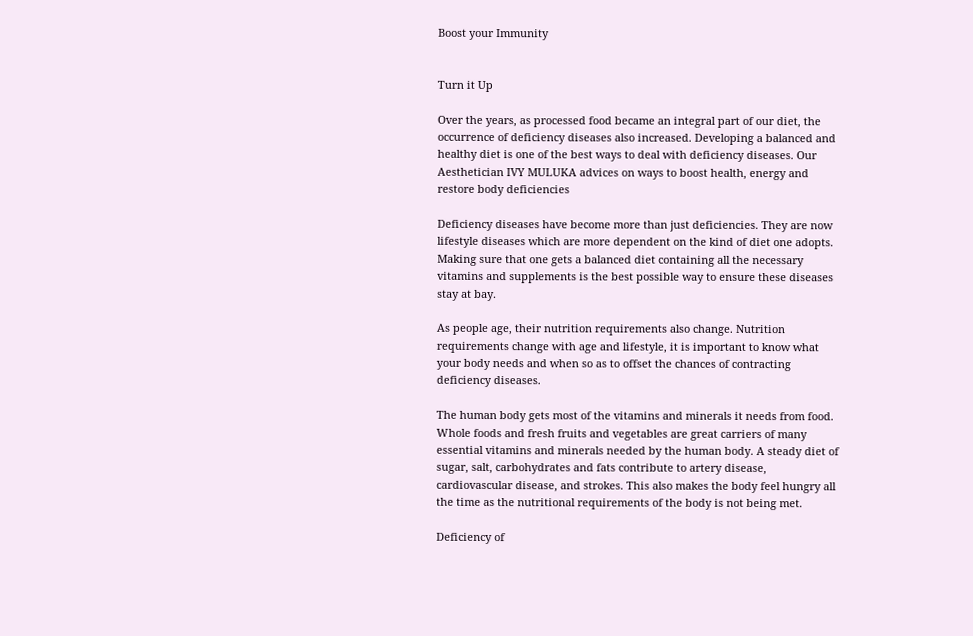Boost your Immunity


Turn it Up

Over the years, as processed food became an integral part of our diet, the occurrence of deficiency diseases also increased. Developing a balanced and healthy diet is one of the best ways to deal with deficiency diseases. Our Aesthetician IVY MULUKA advices on ways to boost health, energy and restore body deficiencies

Deficiency diseases have become more than just deficiencies. They are now lifestyle diseases which are more dependent on the kind of diet one adopts. Making sure that one gets a balanced diet containing all the necessary vitamins and supplements is the best possible way to ensure these diseases stay at bay.

As people age, their nutrition requirements also change. Nutrition requirements change with age and lifestyle, it is important to know what your body needs and when so as to offset the chances of contracting deficiency diseases.

The human body gets most of the vitamins and minerals it needs from food. Whole foods and fresh fruits and vegetables are great carriers of many essential vitamins and minerals needed by the human body. A steady diet of sugar, salt, carbohydrates and fats contribute to artery disease, cardiovascular disease, and strokes. This also makes the body feel hungry all the time as the nutritional requirements of the body is not being met.

Deficiency of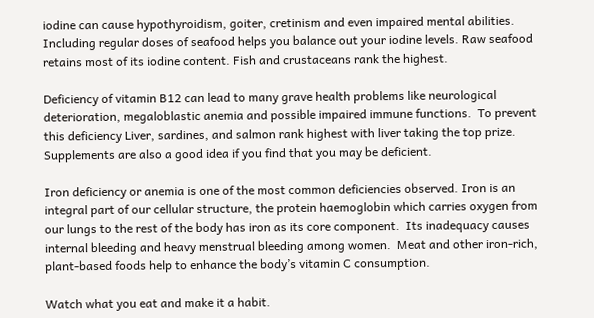iodine can cause hypothyroidism, goiter, cretinism and even impaired mental abilities.  Including regular doses of seafood helps you balance out your iodine levels. Raw seafood retains most of its iodine content. Fish and crustaceans rank the highest.

Deficiency of vitamin B12 can lead to many grave health problems like neurological deterioration, megaloblastic anemia and possible impaired immune functions.  To prevent this deficiency Liver, sardines, and salmon rank highest with liver taking the top prize. Supplements are also a good idea if you find that you may be deficient.

Iron deficiency or anemia is one of the most common deficiencies observed. Iron is an integral part of our cellular structure, the protein haemoglobin which carries oxygen from our lungs to the rest of the body has iron as its core component.  Its inadequacy causes internal bleeding and heavy menstrual bleeding among women.  Meat and other iron-rich, plant-based foods help to enhance the body’s vitamin C consumption.

Watch what you eat and make it a habit.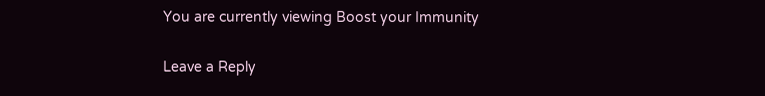You are currently viewing Boost your Immunity

Leave a Reply